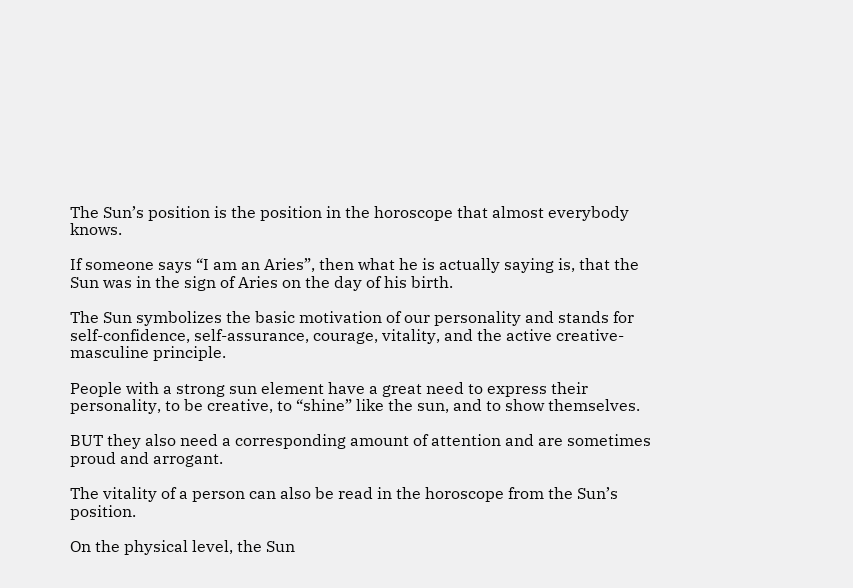The Sun’s position is the position in the horoscope that almost everybody knows.

If someone says “I am an Aries”, then what he is actually saying is, that the Sun was in the sign of Aries on the day of his birth.

The Sun symbolizes the basic motivation of our personality and stands for self-confidence, self-assurance, courage, vitality, and the active creative-masculine principle.

People with a strong sun element have a great need to express their personality, to be creative, to “shine” like the sun, and to show themselves.

BUT they also need a corresponding amount of attention and are sometimes proud and arrogant.

The vitality of a person can also be read in the horoscope from the Sun’s position.

On the physical level, the Sun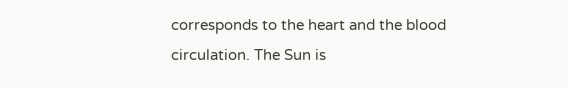corresponds to the heart and the blood circulation. The Sun is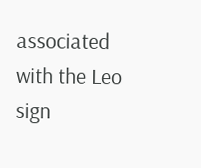associated with the Leo sign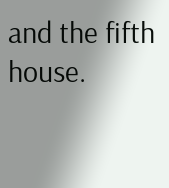and the fifth house.